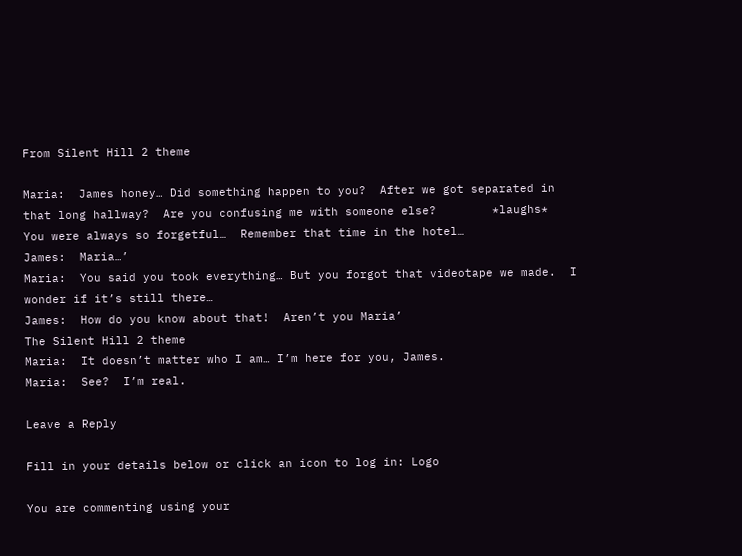From Silent Hill 2 theme

Maria:  James honey… Did something happen to you?  After we got separated in that long hallway?  Are you confusing me with someone else?        *laughs*  You were always so forgetful…  Remember that time in the hotel…
James:  Maria…’
Maria:  You said you took everything… But you forgot that videotape we made.  I wonder if it’s still there…
James:  How do you know about that!  Aren’t you Maria’
The Silent Hill 2 theme
Maria:  It doesn’t matter who I am… I’m here for you, James.
Maria:  See?  I’m real.

Leave a Reply

Fill in your details below or click an icon to log in: Logo

You are commenting using your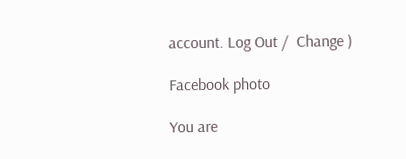account. Log Out /  Change )

Facebook photo

You are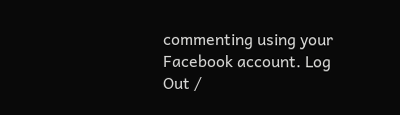commenting using your Facebook account. Log Out /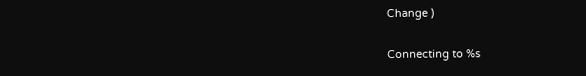Change )

Connecting to %s